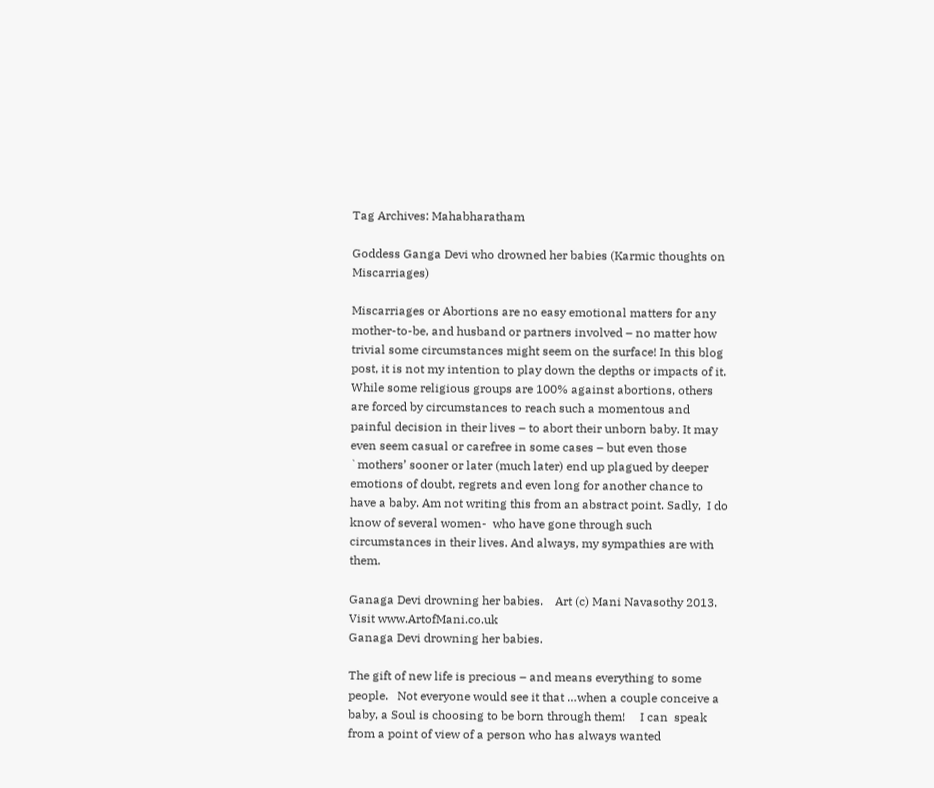Tag Archives: Mahabharatham

Goddess Ganga Devi who drowned her babies (Karmic thoughts on Miscarriages)

Miscarriages or Abortions are no easy emotional matters for any mother-to-be, and husband or partners involved – no matter how trivial some circumstances might seem on the surface! In this blog post, it is not my intention to play down the depths or impacts of it. While some religious groups are 100% against abortions, others are forced by circumstances to reach such a momentous and painful decision in their lives – to abort their unborn baby. It may even seem casual or carefree in some cases – but even those `mothers’ sooner or later (much later) end up plagued by deeper emotions of doubt, regrets and even long for another chance to have a baby. Am not writing this from an abstract point. Sadly,  I do know of several women-  who have gone through such circumstances in their lives. And always, my sympathies are with them.

Ganaga Devi drowning her babies.    Art (c) Mani Navasothy 2013. Visit www.ArtofMani.co.uk
Ganaga Devi drowning her babies.

The gift of new life is precious – and means everything to some people.   Not everyone would see it that …when a couple conceive a baby, a Soul is choosing to be born through them!     I can  speak from a point of view of a person who has always wanted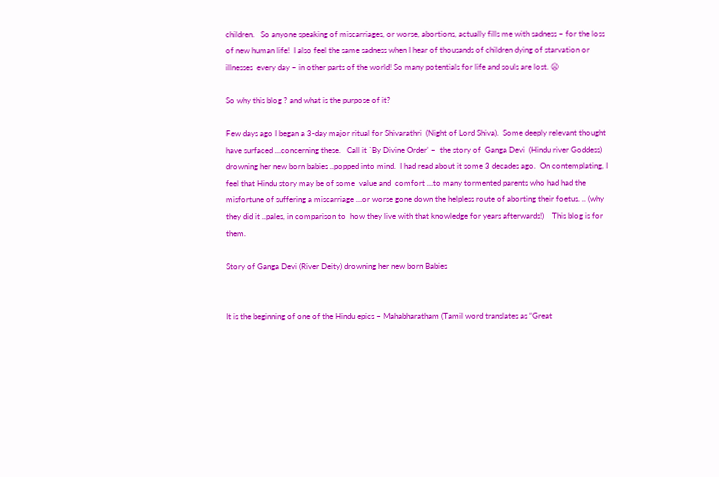children.   So anyone speaking of miscarriages, or worse, abortions, actually fills me with sadness – for the loss of new human life!  I also feel the same sadness when I hear of thousands of children dying of starvation or illnesses  every day – in other parts of the world! So many potentials for life and souls are lost. 😦

So why this blog ? and what is the purpose of it?

Few days ago I began a 3-day major ritual for Shivarathri  (Night of Lord Shiva).  Some deeply relevant thought have surfaced …concerning these.   Call it `By Divine Order’ –  the story of  Ganga Devi  (Hindu river Goddess) drowning her new born babies ..popped into mind.  I had read about it some 3 decades ago.  On contemplating, I feel that Hindu story may be of some  value and  comfort …to many tormented parents who had had the misfortune of suffering a miscarriage …or worse gone down the helpless route of aborting their foetus. .. (why they did it ..pales, in comparison to  how they live with that knowledge for years afterwards!)    This blog is for them.

Story of Ganga Devi (River Deity) drowning her new born Babies


It is the beginning of one of the Hindu epics – Mahabharatham (Tamil word translates as “Great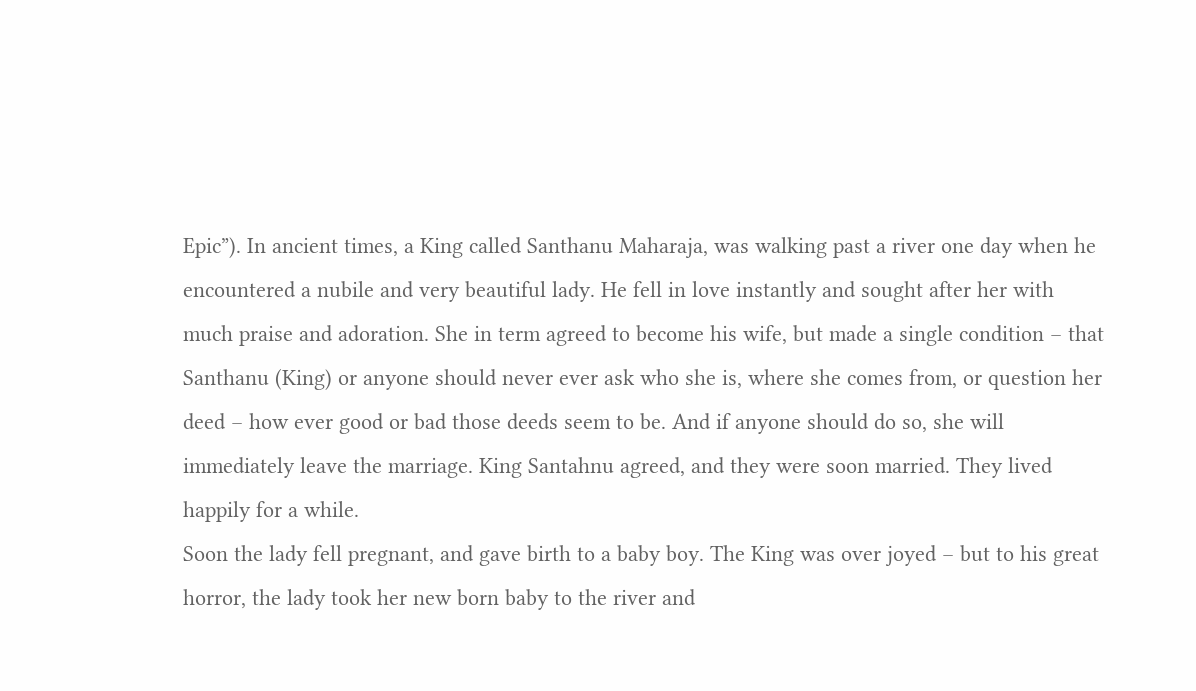Epic”). In ancient times, a King called Santhanu Maharaja, was walking past a river one day when he encountered a nubile and very beautiful lady. He fell in love instantly and sought after her with much praise and adoration. She in term agreed to become his wife, but made a single condition – that  Santhanu (King) or anyone should never ever ask who she is, where she comes from, or question her deed – how ever good or bad those deeds seem to be. And if anyone should do so, she will immediately leave the marriage. King Santahnu agreed, and they were soon married. They lived happily for a while.
Soon the lady fell pregnant, and gave birth to a baby boy. The King was over joyed – but to his great horror, the lady took her new born baby to the river and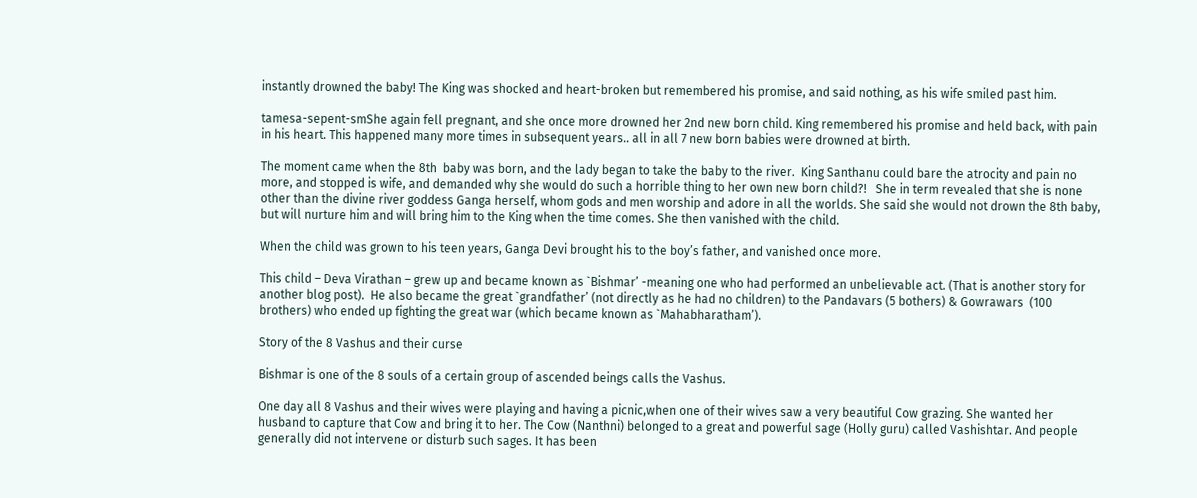instantly drowned the baby! The King was shocked and heart-broken but remembered his promise, and said nothing, as his wife smiled past him.

tamesa-sepent-smShe again fell pregnant, and she once more drowned her 2nd new born child. King remembered his promise and held back, with pain in his heart. This happened many more times in subsequent years.. all in all 7 new born babies were drowned at birth.

The moment came when the 8th  baby was born, and the lady began to take the baby to the river.  King Santhanu could bare the atrocity and pain no more, and stopped is wife, and demanded why she would do such a horrible thing to her own new born child?!   She in term revealed that she is none other than the divine river goddess Ganga herself, whom gods and men worship and adore in all the worlds. She said she would not drown the 8th baby, but will nurture him and will bring him to the King when the time comes. She then vanished with the child.

When the child was grown to his teen years, Ganga Devi brought his to the boy’s father, and vanished once more.

This child – Deva Virathan – grew up and became known as `Bishmar’ -meaning one who had performed an unbelievable act. (That is another story for another blog post).  He also became the great `grandfather’ (not directly as he had no children) to the Pandavars (5 bothers) & Gowrawars  (100 brothers) who ended up fighting the great war (which became known as `Mahabharatham’).

Story of the 8 Vashus and their curse

Bishmar is one of the 8 souls of a certain group of ascended beings calls the Vashus.

One day all 8 Vashus and their wives were playing and having a picnic,when one of their wives saw a very beautiful Cow grazing. She wanted her husband to capture that Cow and bring it to her. The Cow (Nanthni) belonged to a great and powerful sage (Holly guru) called Vashishtar. And people generally did not intervene or disturb such sages. It has been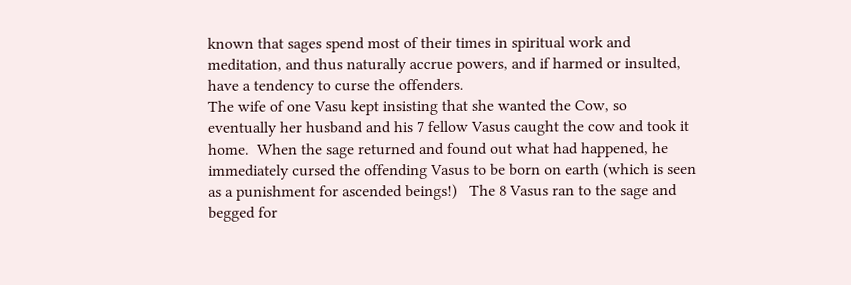known that sages spend most of their times in spiritual work and meditation, and thus naturally accrue powers, and if harmed or insulted, have a tendency to curse the offenders.
The wife of one Vasu kept insisting that she wanted the Cow, so eventually her husband and his 7 fellow Vasus caught the cow and took it home.  When the sage returned and found out what had happened, he immediately cursed the offending Vasus to be born on earth (which is seen as a punishment for ascended beings!)   The 8 Vasus ran to the sage and begged for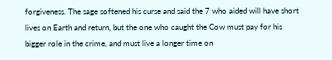forgiveness. The sage softened his curse and said the 7 who aided will have short lives on Earth and return, but the one who caught the Cow must pay for his bigger role in the crime, and must live a longer time on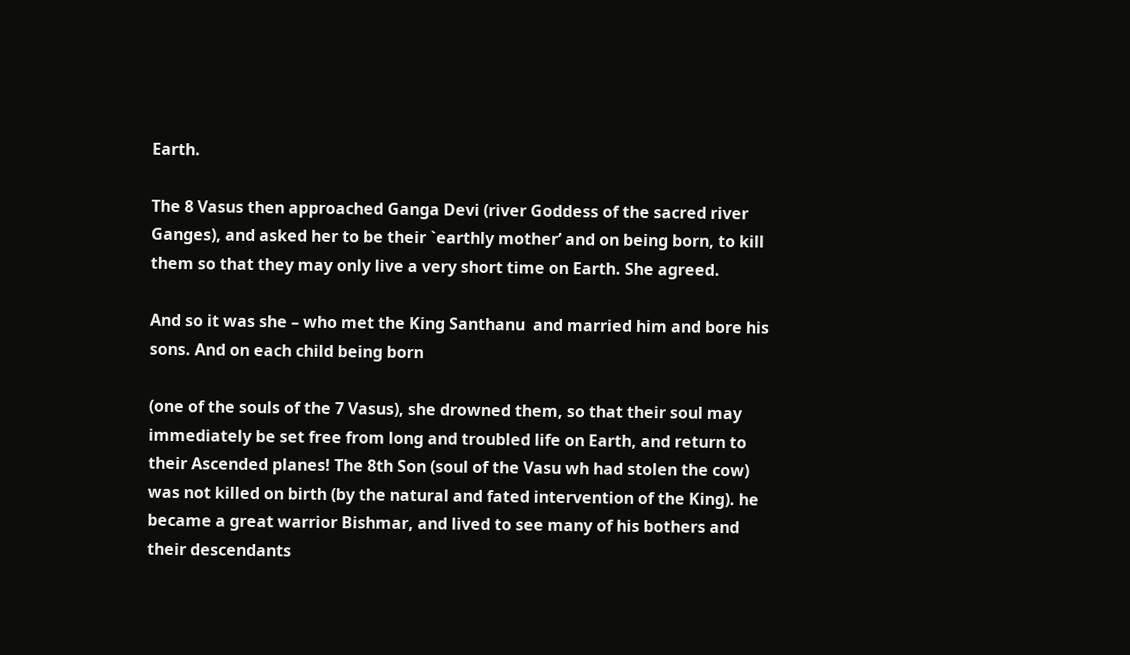Earth.

The 8 Vasus then approached Ganga Devi (river Goddess of the sacred river Ganges), and asked her to be their `earthly mother’ and on being born, to kill them so that they may only live a very short time on Earth. She agreed.

And so it was she – who met the King Santhanu  and married him and bore his sons. And on each child being born

(one of the souls of the 7 Vasus), she drowned them, so that their soul may immediately be set free from long and troubled life on Earth, and return to their Ascended planes! The 8th Son (soul of the Vasu wh had stolen the cow) was not killed on birth (by the natural and fated intervention of the King). he became a great warrior Bishmar, and lived to see many of his bothers and their descendants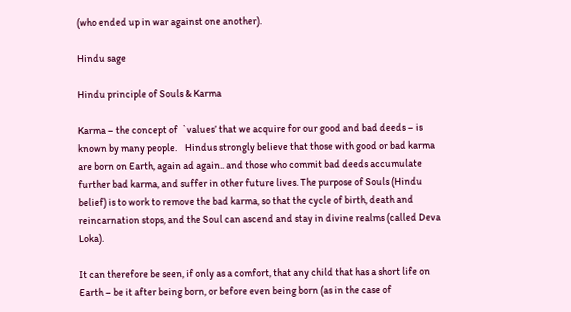(who ended up in war against one another).

Hindu sage

Hindu principle of Souls & Karma

Karma – the concept of  `values’ that we acquire for our good and bad deeds – is known by many people.    Hindus strongly believe that those with good or bad karma are born on Earth, again ad again.. and those who commit bad deeds accumulate further bad karma, and suffer in other future lives. The purpose of Souls (Hindu belief) is to work to remove the bad karma, so that the cycle of birth, death and reincarnation stops, and the Soul can ascend and stay in divine realms (called Deva Loka).

It can therefore be seen, if only as a comfort, that any child that has a short life on Earth – be it after being born, or before even being born (as in the case of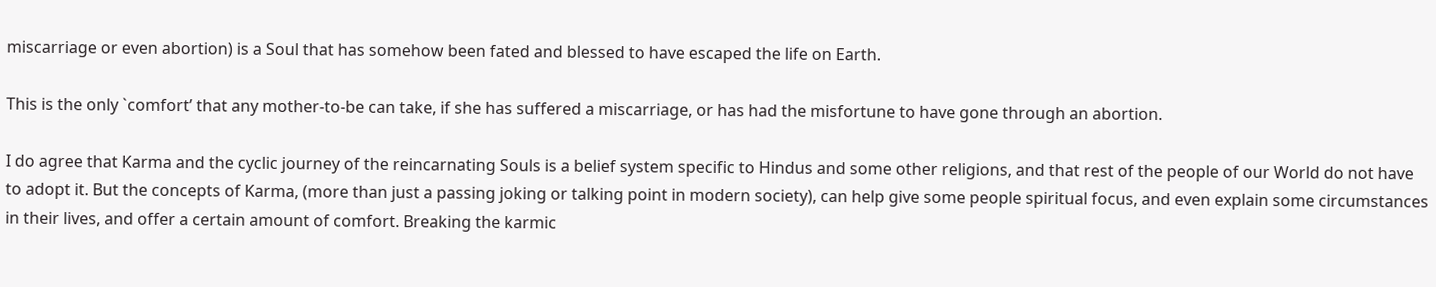miscarriage or even abortion) is a Soul that has somehow been fated and blessed to have escaped the life on Earth.

This is the only `comfort’ that any mother-to-be can take, if she has suffered a miscarriage, or has had the misfortune to have gone through an abortion.

I do agree that Karma and the cyclic journey of the reincarnating Souls is a belief system specific to Hindus and some other religions, and that rest of the people of our World do not have to adopt it. But the concepts of Karma, (more than just a passing joking or talking point in modern society), can help give some people spiritual focus, and even explain some circumstances in their lives, and offer a certain amount of comfort. Breaking the karmic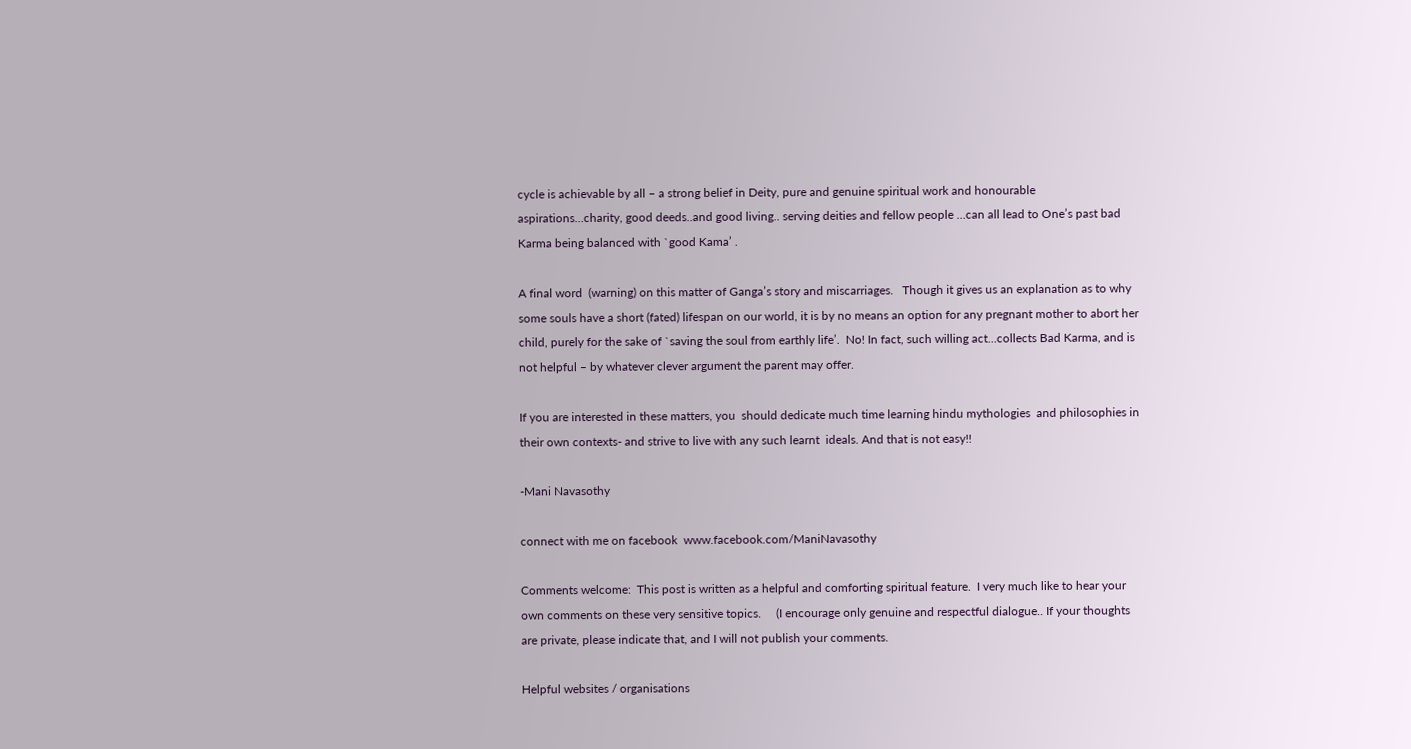cycle is achievable by all – a strong belief in Deity, pure and genuine spiritual work and honourable aspirations…charity, good deeds..and good living.. serving deities and fellow people …can all lead to One’s past bad Karma being balanced with `good Kama’ .

A final word  (warning) on this matter of Ganga’s story and miscarriages.   Though it gives us an explanation as to why some souls have a short (fated) lifespan on our world, it is by no means an option for any pregnant mother to abort her child, purely for the sake of `saving the soul from earthly life’.  No! In fact, such willing act…collects Bad Karma, and is not helpful – by whatever clever argument the parent may offer.

If you are interested in these matters, you  should dedicate much time learning hindu mythologies  and philosophies in their own contexts- and strive to live with any such learnt  ideals. And that is not easy!!

-Mani Navasothy

connect with me on facebook  www.facebook.com/ManiNavasothy

Comments welcome:  This post is written as a helpful and comforting spiritual feature.  I very much like to hear your own comments on these very sensitive topics.     (I encourage only genuine and respectful dialogue.. If your thoughts are private, please indicate that, and I will not publish your comments.

Helpful websites / organisations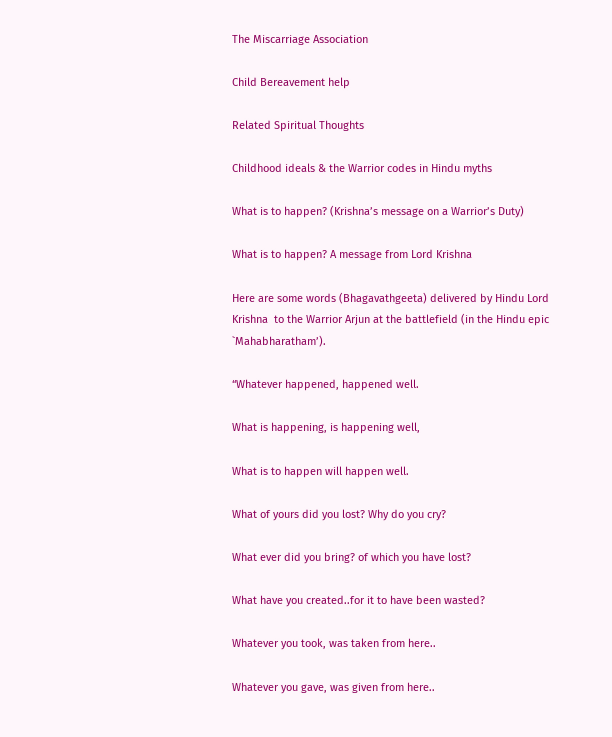The Miscarriage Association

Child Bereavement help

Related Spiritual Thoughts

Childhood ideals & the Warrior codes in Hindu myths

What is to happen? (Krishna’s message on a Warrior’s Duty)

What is to happen? A message from Lord Krishna

Here are some words (Bhagavathgeeta) delivered by Hindu Lord Krishna  to the Warrior Arjun at the battlefield (in the Hindu epic `Mahabharatham’).

“Whatever happened, happened well.

What is happening, is happening well,

What is to happen will happen well.

What of yours did you lost? Why do you cry?

What ever did you bring? of which you have lost?

What have you created..for it to have been wasted?

Whatever you took, was taken from here..

Whatever you gave, was given from here..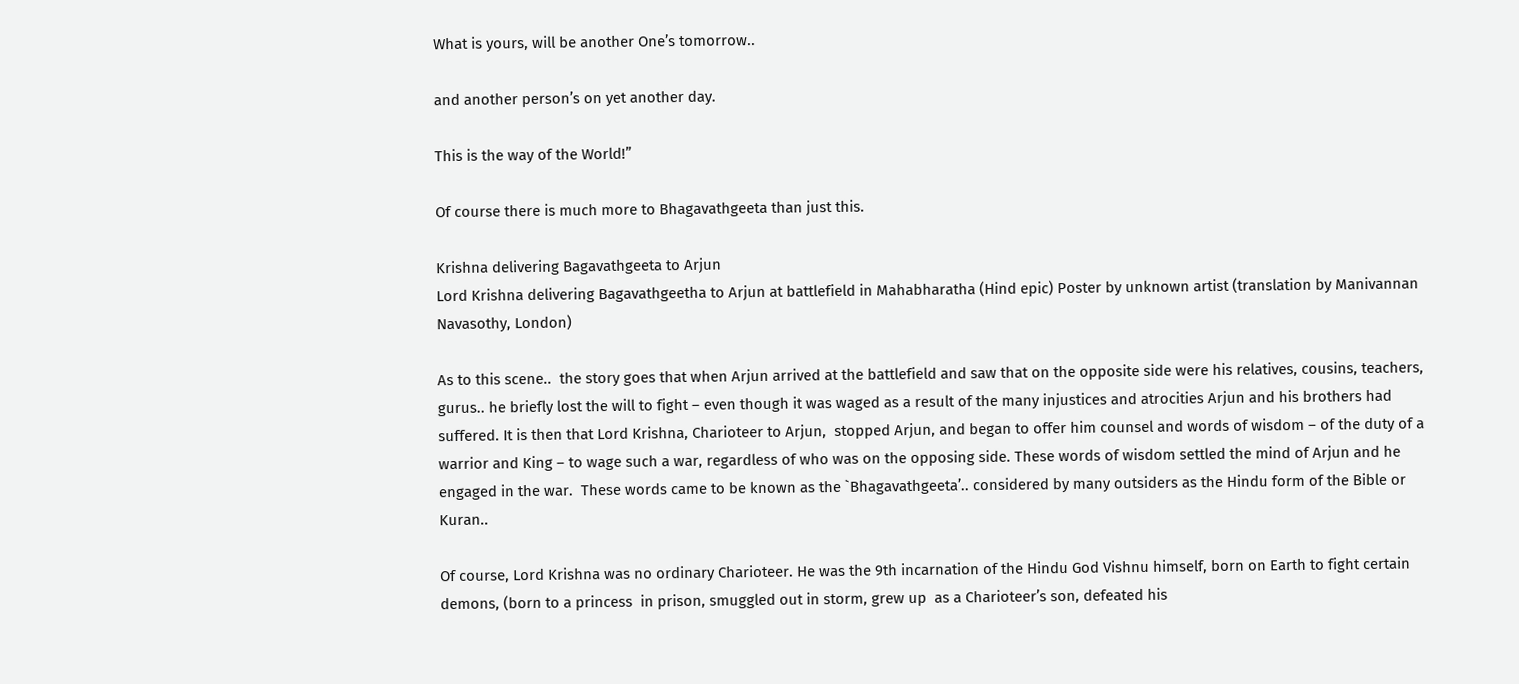What is yours, will be another One’s tomorrow..

and another person’s on yet another day.

This is the way of the World!”

Of course there is much more to Bhagavathgeeta than just this.

Krishna delivering Bagavathgeeta to Arjun
Lord Krishna delivering Bagavathgeetha to Arjun at battlefield in Mahabharatha (Hind epic) Poster by unknown artist (translation by Manivannan Navasothy, London)

As to this scene..  the story goes that when Arjun arrived at the battlefield and saw that on the opposite side were his relatives, cousins, teachers, gurus.. he briefly lost the will to fight – even though it was waged as a result of the many injustices and atrocities Arjun and his brothers had suffered. It is then that Lord Krishna, Charioteer to Arjun,  stopped Arjun, and began to offer him counsel and words of wisdom – of the duty of a warrior and King – to wage such a war, regardless of who was on the opposing side. These words of wisdom settled the mind of Arjun and he engaged in the war.  These words came to be known as the `Bhagavathgeeta’.. considered by many outsiders as the Hindu form of the Bible or Kuran..

Of course, Lord Krishna was no ordinary Charioteer. He was the 9th incarnation of the Hindu God Vishnu himself, born on Earth to fight certain demons, (born to a princess  in prison, smuggled out in storm, grew up  as a Charioteer’s son, defeated his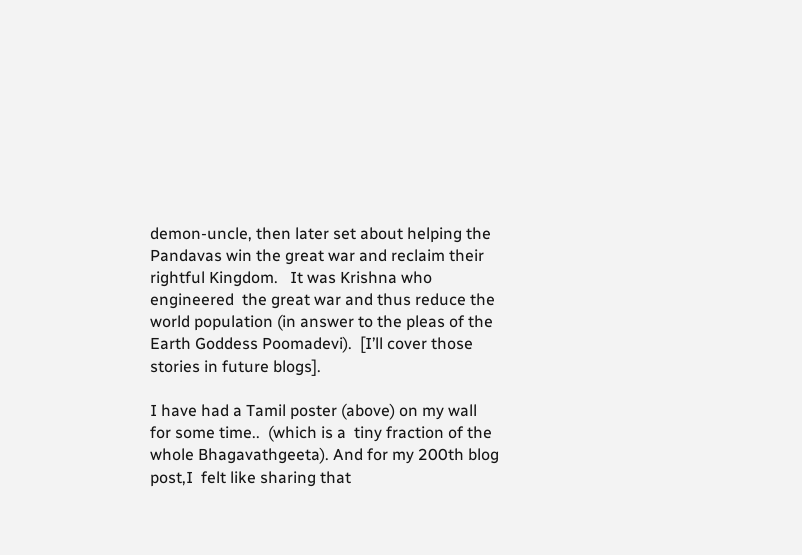demon-uncle, then later set about helping the Pandavas win the great war and reclaim their rightful Kingdom.   It was Krishna who engineered  the great war and thus reduce the world population (in answer to the pleas of the Earth Goddess Poomadevi).  [I’ll cover those stories in future blogs].

I have had a Tamil poster (above) on my wall for some time..  (which is a  tiny fraction of the whole Bhagavathgeeta). And for my 200th blog post,I  felt like sharing that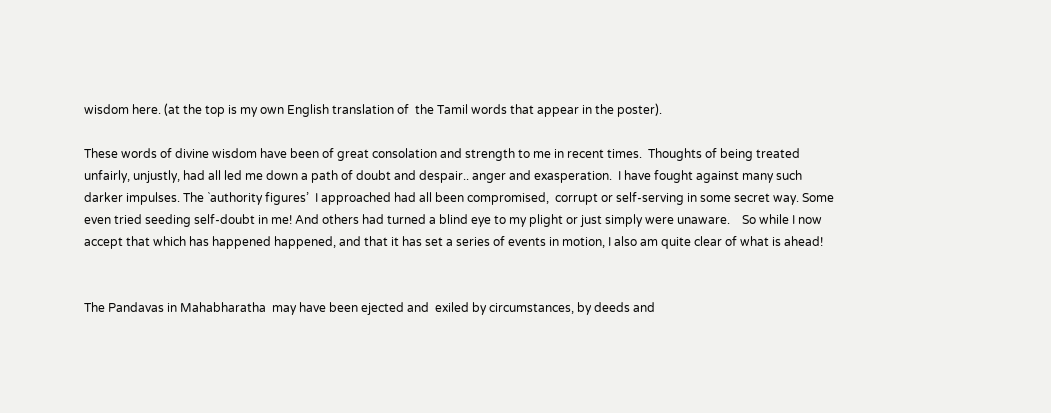wisdom here. (at the top is my own English translation of  the Tamil words that appear in the poster).

These words of divine wisdom have been of great consolation and strength to me in recent times.  Thoughts of being treated unfairly, unjustly, had all led me down a path of doubt and despair.. anger and exasperation.  I have fought against many such  darker impulses. The `authority figures’  I approached had all been compromised,  corrupt or self-serving in some secret way. Some even tried seeding self-doubt in me! And others had turned a blind eye to my plight or just simply were unaware.    So while I now accept that which has happened happened, and that it has set a series of events in motion, I also am quite clear of what is ahead!


The Pandavas in Mahabharatha  may have been ejected and  exiled by circumstances, by deeds and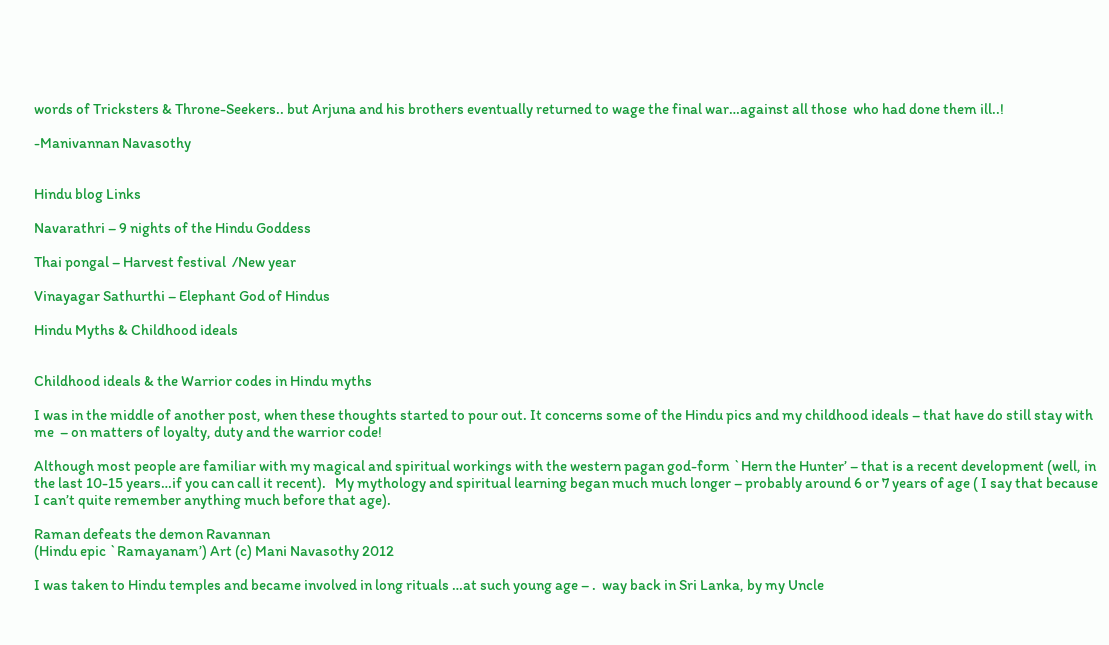words of Tricksters & Throne-Seekers.. but Arjuna and his brothers eventually returned to wage the final war…against all those  who had done them ill..!

-Manivannan Navasothy


Hindu blog Links

Navarathri – 9 nights of the Hindu Goddess

Thai pongal – Harvest festival  /New year

Vinayagar Sathurthi – Elephant God of Hindus

Hindu Myths & Childhood ideals


Childhood ideals & the Warrior codes in Hindu myths

I was in the middle of another post, when these thoughts started to pour out. It concerns some of the Hindu pics and my childhood ideals – that have do still stay with me  – on matters of loyalty, duty and the warrior code!

Although most people are familiar with my magical and spiritual workings with the western pagan god-form `Hern the Hunter’ – that is a recent development (well, in the last 10-15 years…if you can call it recent).   My mythology and spiritual learning began much much longer – probably around 6 or 7 years of age ( I say that because I can’t quite remember anything much before that age).

Raman defeats the demon Ravannan
(Hindu epic `Ramayanam’) Art (c) Mani Navasothy 2012

I was taken to Hindu temples and became involved in long rituals …at such young age – .  way back in Sri Lanka, by my Uncle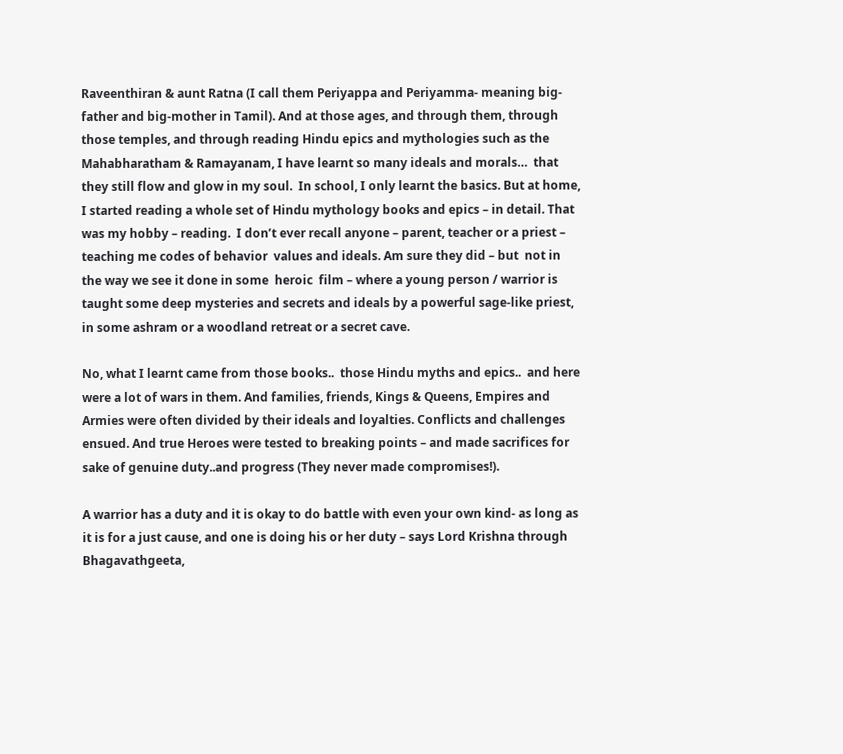Raveenthiran & aunt Ratna (I call them Periyappa and Periyamma- meaning big-father and big-mother in Tamil). And at those ages, and through them, through those temples, and through reading Hindu epics and mythologies such as the Mahabharatham & Ramayanam, I have learnt so many ideals and morals…  that they still flow and glow in my soul.  In school, I only learnt the basics. But at home, I started reading a whole set of Hindu mythology books and epics – in detail. That was my hobby – reading.  I don’t ever recall anyone – parent, teacher or a priest – teaching me codes of behavior  values and ideals. Am sure they did – but  not in the way we see it done in some  heroic  film – where a young person / warrior is taught some deep mysteries and secrets and ideals by a powerful sage-like priest, in some ashram or a woodland retreat or a secret cave.

No, what I learnt came from those books..  those Hindu myths and epics..  and here were a lot of wars in them. And families, friends, Kings & Queens, Empires and Armies were often divided by their ideals and loyalties. Conflicts and challenges ensued. And true Heroes were tested to breaking points – and made sacrifices for sake of genuine duty..and progress (They never made compromises!).

A warrior has a duty and it is okay to do battle with even your own kind- as long as it is for a just cause, and one is doing his or her duty – says Lord Krishna through Bhagavathgeeta,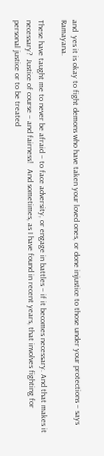and  yes it is okay to fight demons who have taken your loved ones, or done injustice to those under your protections – says Ramayana.

These have taught me to never be afraid – to face adversity, or engage in battles – if it becomes necessary. And that makes it necessary?  Justice of course – and fairness!   And sometimes, as I have found in recent years, that involves fighting for personal justice or to be treated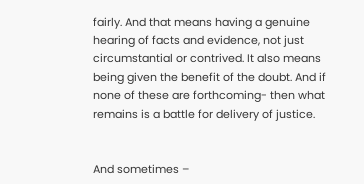fairly. And that means having a genuine hearing of facts and evidence, not just circumstantial or contrived. It also means being given the benefit of the doubt. And if none of these are forthcoming- then what remains is a battle for delivery of justice.


And sometimes –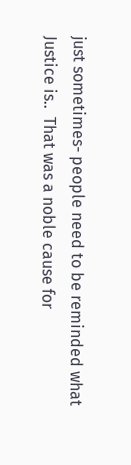just sometimes- people need to be reminded what Justice is..  That was a noble cause for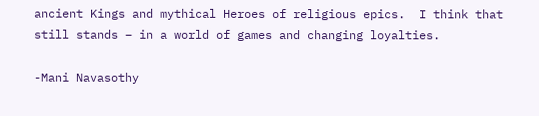ancient Kings and mythical Heroes of religious epics.  I think that still stands – in a world of games and changing loyalties.

-Mani Navasothy